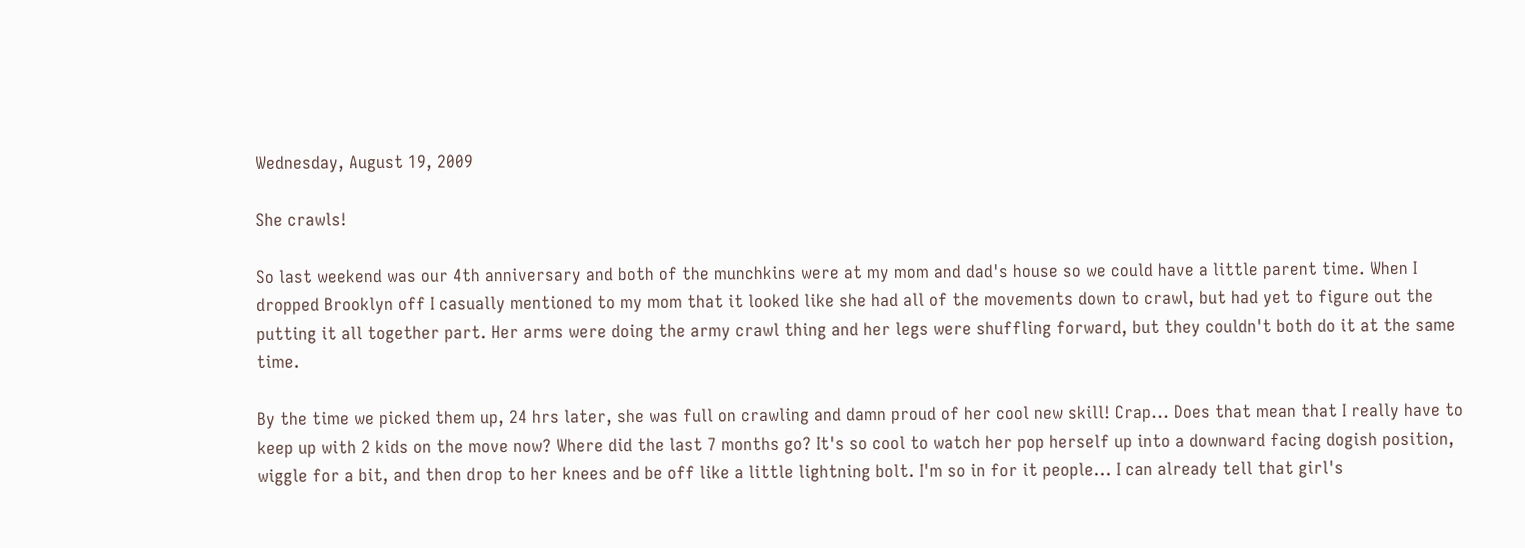Wednesday, August 19, 2009

She crawls!

So last weekend was our 4th anniversary and both of the munchkins were at my mom and dad's house so we could have a little parent time. When I dropped Brooklyn off I casually mentioned to my mom that it looked like she had all of the movements down to crawl, but had yet to figure out the putting it all together part. Her arms were doing the army crawl thing and her legs were shuffling forward, but they couldn't both do it at the same time.

By the time we picked them up, 24 hrs later, she was full on crawling and damn proud of her cool new skill! Crap... Does that mean that I really have to keep up with 2 kids on the move now? Where did the last 7 months go? It's so cool to watch her pop herself up into a downward facing dogish position, wiggle for a bit, and then drop to her knees and be off like a little lightning bolt. I'm so in for it people... I can already tell that girl's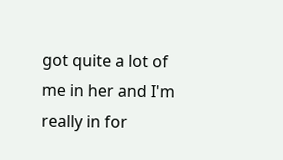got quite a lot of me in her and I'm really in for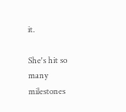it.

She's hit so many milestones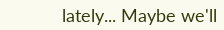lately... Maybe we'll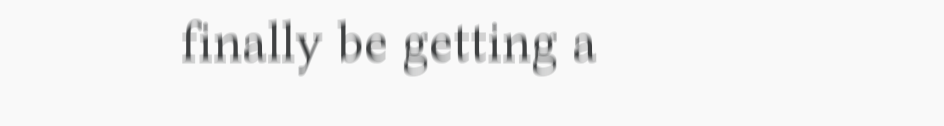finally be getting a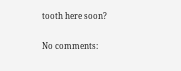tooth here soon?

No comments: